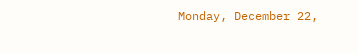Monday, December 22,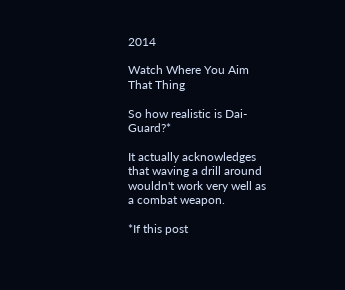2014

Watch Where You Aim That Thing

So how realistic is Dai-Guard?*

It actually acknowledges that waving a drill around wouldn't work very well as a combat weapon.

*If this post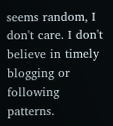seems random, I don't care. I don't believe in timely blogging or following patterns.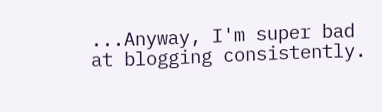...Anyway, I'm super bad at blogging consistently.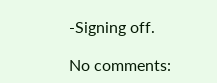-Signing off.

No comments: